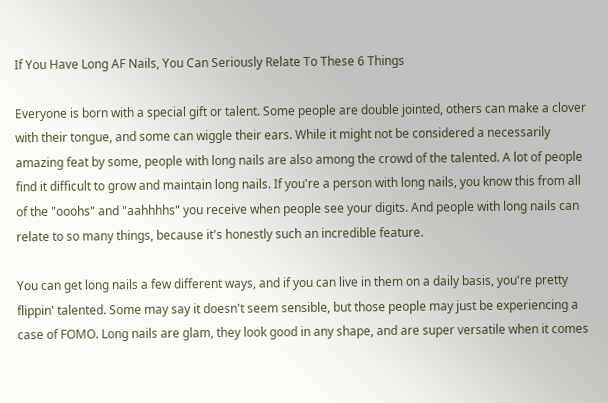If You Have Long AF Nails, You Can Seriously Relate To These 6 Things

Everyone is born with a special gift or talent. Some people are double jointed, others can make a clover with their tongue, and some can wiggle their ears. While it might not be considered a necessarily amazing feat by some, people with long nails are also among the crowd of the talented. A lot of people find it difficult to grow and maintain long nails. If you're a person with long nails, you know this from all of the "ooohs" and "aahhhhs" you receive when people see your digits. And people with long nails can relate to so many things, because it's honestly such an incredible feature.

You can get long nails a few different ways, and if you can live in them on a daily basis, you're pretty flippin' talented. Some may say it doesn't seem sensible, but those people may just be experiencing a case of FOMO. Long nails are glam, they look good in any shape, and are super versatile when it comes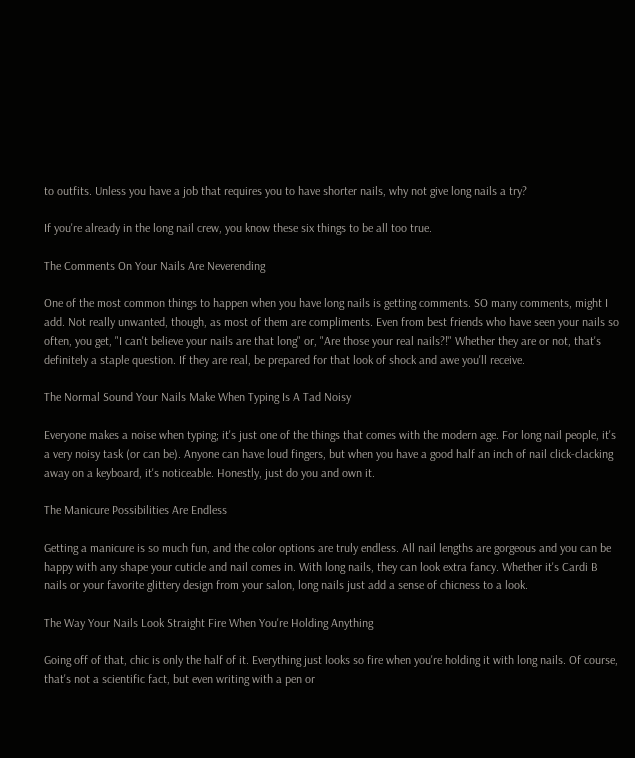to outfits. Unless you have a job that requires you to have shorter nails, why not give long nails a try?

If you're already in the long nail crew, you know these six things to be all too true.

The Comments On Your Nails Are Neverending

One of the most common things to happen when you have long nails is getting comments. SO many comments, might I add. Not really unwanted, though, as most of them are compliments. Even from best friends who have seen your nails so often, you get, "I can't believe your nails are that long" or, "Are those your real nails?!" Whether they are or not, that's definitely a staple question. If they are real, be prepared for that look of shock and awe you'll receive.

The Normal Sound Your Nails Make When Typing Is A Tad Noisy

Everyone makes a noise when typing; it's just one of the things that comes with the modern age. For long nail people, it's a very noisy task (or can be). Anyone can have loud fingers, but when you have a good half an inch of nail click-clacking away on a keyboard, it's noticeable. Honestly, just do you and own it.

The Manicure Possibilities Are Endless

Getting a manicure is so much fun, and the color options are truly endless. All nail lengths are gorgeous and you can be happy with any shape your cuticle and nail comes in. With long nails, they can look extra fancy. Whether it's Cardi B nails or your favorite glittery design from your salon, long nails just add a sense of chicness to a look.

The Way Your Nails Look Straight Fire When You're Holding Anything

Going off of that, chic is only the half of it. Everything just looks so fire when you're holding it with long nails. Of course, that's not a scientific fact, but even writing with a pen or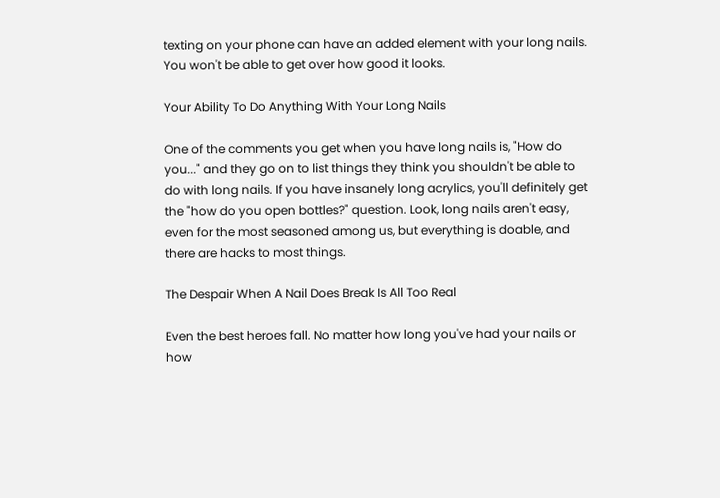texting on your phone can have an added element with your long nails. You won't be able to get over how good it looks.

Your Ability To Do Anything With Your Long Nails

One of the comments you get when you have long nails is, "How do you..." and they go on to list things they think you shouldn't be able to do with long nails. If you have insanely long acrylics, you'll definitely get the "how do you open bottles?" question. Look, long nails aren't easy, even for the most seasoned among us, but everything is doable, and there are hacks to most things.

The Despair When A Nail Does Break Is All Too Real

Even the best heroes fall. No matter how long you've had your nails or how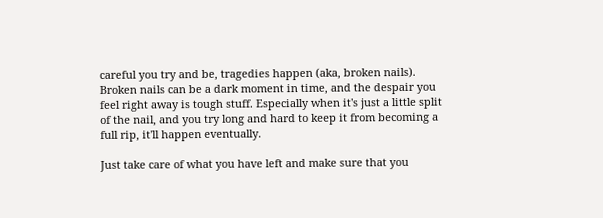careful you try and be, tragedies happen (aka, broken nails). Broken nails can be a dark moment in time, and the despair you feel right away is tough stuff. Especially when it's just a little split of the nail, and you try long and hard to keep it from becoming a full rip, it'll happen eventually.

Just take care of what you have left and make sure that you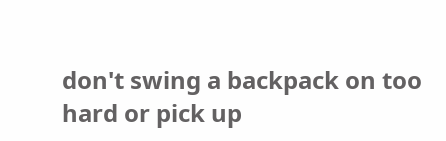don't swing a backpack on too hard or pick up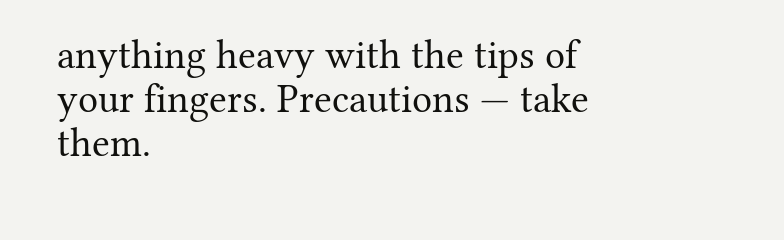anything heavy with the tips of your fingers. Precautions — take them.